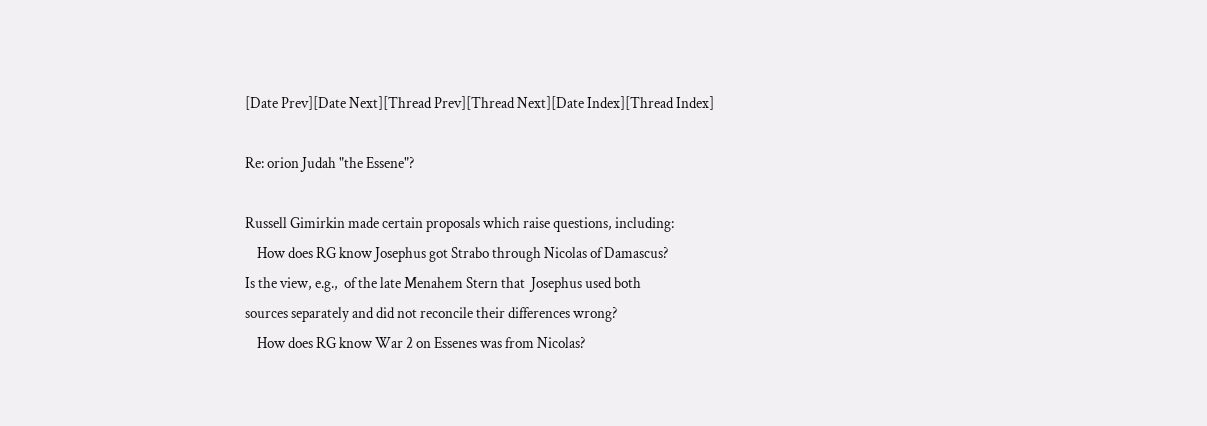[Date Prev][Date Next][Thread Prev][Thread Next][Date Index][Thread Index]

Re: orion Judah "the Essene"?

Russell Gimirkin made certain proposals which raise questions, including:
    How does RG know Josephus got Strabo through Nicolas of Damascus?
Is the view, e.g.,  of the late Menahem Stern that  Josephus used both
sources separately and did not reconcile their differences wrong?
    How does RG know War 2 on Essenes was from Nicolas?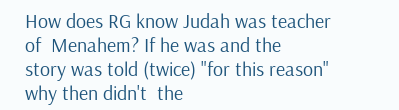How does RG know Judah was teacher of  Menahem? If he was and the
story was told (twice) "for this reason" why then didn't  the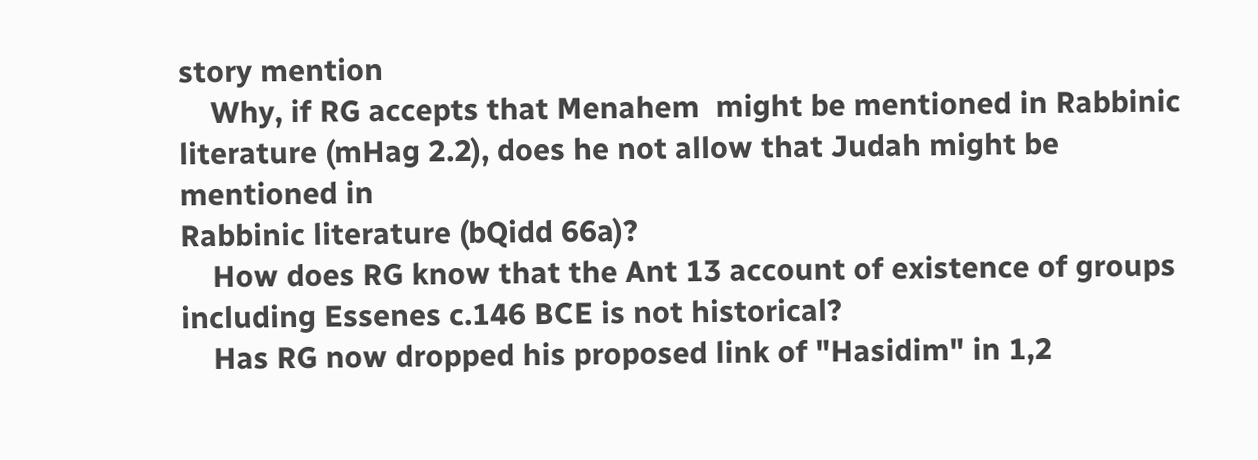story mention
    Why, if RG accepts that Menahem  might be mentioned in Rabbinic
literature (mHag 2.2), does he not allow that Judah might be mentioned in
Rabbinic literature (bQidd 66a)?
    How does RG know that the Ant 13 account of existence of groups
including Essenes c.146 BCE is not historical?
    Has RG now dropped his proposed link of "Hasidim" in 1,2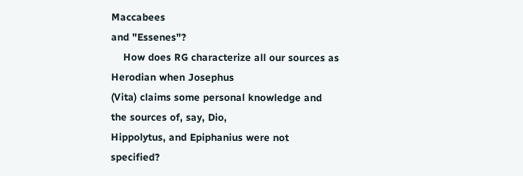Maccabees
and "Essenes"?
    How does RG characterize all our sources as Herodian when Josephus
(Vita) claims some personal knowledge and the sources of, say, Dio,
Hippolytus, and Epiphanius were not specified?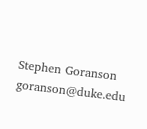Stephen Goranson   goranson@duke.edu